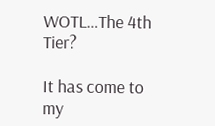WOTL…The 4th Tier?

It has come to my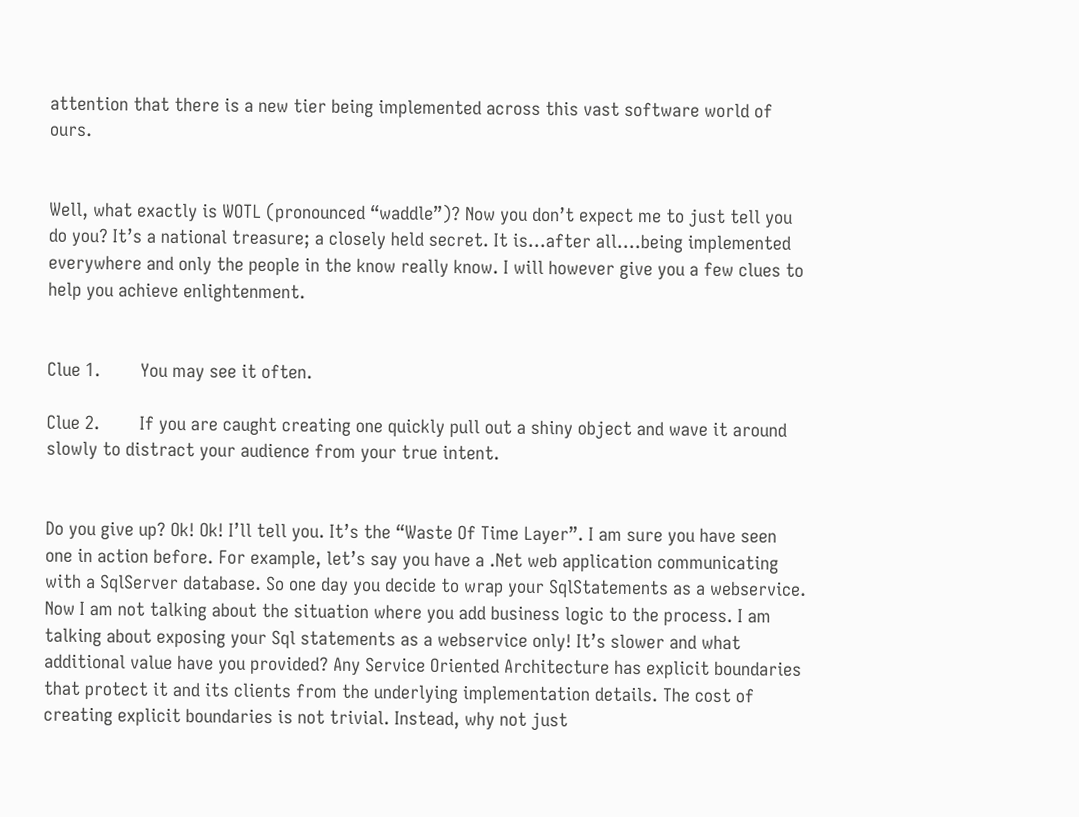attention that there is a new tier being implemented across this vast software world of ours.


Well, what exactly is WOTL (pronounced “waddle”)? Now you don’t expect me to just tell you do you? It’s a national treasure; a closely held secret. It is…after all….being implemented everywhere and only the people in the know really know. I will however give you a few clues to help you achieve enlightenment.


Clue 1.        You may see it often.

Clue 2.        If you are caught creating one quickly pull out a shiny object and wave it around slowly to distract your audience from your true intent.


Do you give up? Ok! Ok! I’ll tell you. It’s the “Waste Of Time Layer”. I am sure you have seen one in action before. For example, let’s say you have a .Net web application communicating with a SqlServer database. So one day you decide to wrap your SqlStatements as a webservice. Now I am not talking about the situation where you add business logic to the process. I am talking about exposing your Sql statements as a webservice only! It’s slower and what additional value have you provided? Any Service Oriented Architecture has explicit boundaries that protect it and its clients from the underlying implementation details. The cost of creating explicit boundaries is not trivial. Instead, why not just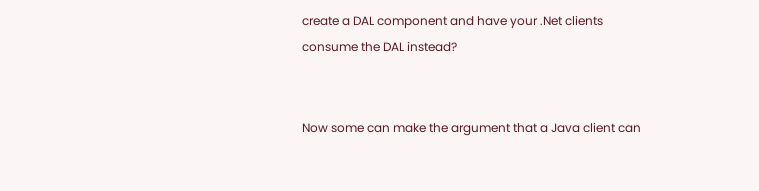create a DAL component and have your .Net clients consume the DAL instead?


Now some can make the argument that a Java client can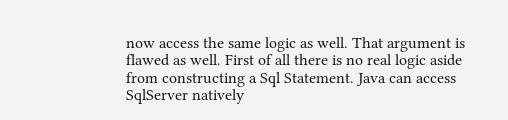now access the same logic as well. That argument is flawed as well. First of all there is no real logic aside from constructing a Sql Statement. Java can access SqlServer natively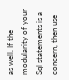as well. If the modularity of your Sql statements is a concern, then use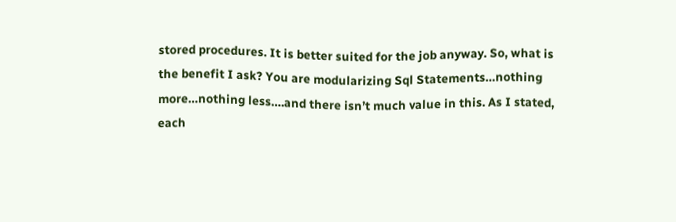stored procedures. It is better suited for the job anyway. So, what is the benefit I ask? You are modularizing Sql Statements…nothing more…nothing less….and there isn’t much value in this. As I stated, each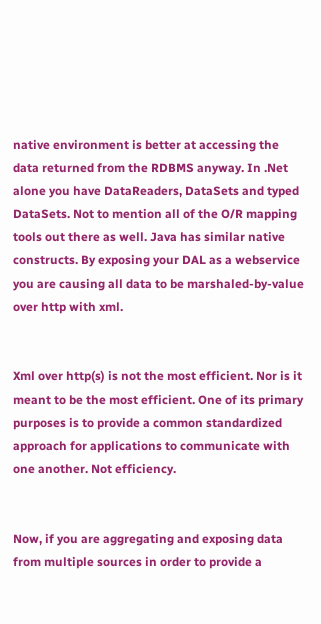native environment is better at accessing the data returned from the RDBMS anyway. In .Net alone you have DataReaders, DataSets and typed DataSets. Not to mention all of the O/R mapping tools out there as well. Java has similar native constructs. By exposing your DAL as a webservice you are causing all data to be marshaled-by-value over http with xml.


Xml over http(s) is not the most efficient. Nor is it meant to be the most efficient. One of its primary purposes is to provide a common standardized approach for applications to communicate with one another. Not efficiency.


Now, if you are aggregating and exposing data from multiple sources in order to provide a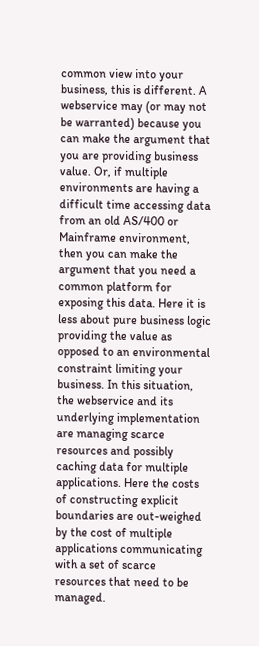common view into your business, this is different. A webservice may (or may not be warranted) because you can make the argument that you are providing business value. Or, if multiple environments are having a difficult time accessing data from an old AS/400 or Mainframe environment, then you can make the argument that you need a common platform for exposing this data. Here it is less about pure business logic providing the value as opposed to an environmental constraint limiting your business. In this situation, the webservice and its underlying implementation are managing scarce resources and possibly caching data for multiple applications. Here the costs of constructing explicit boundaries are out-weighed by the cost of multiple applications communicating with a set of scarce resources that need to be managed.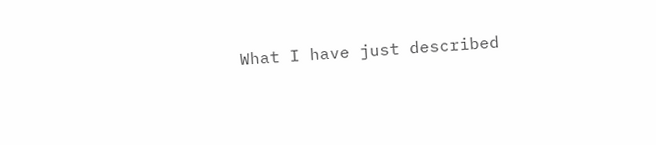What I have just described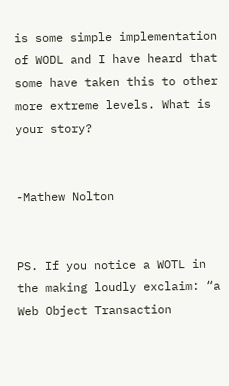is some simple implementation of WODL and I have heard that some have taken this to other more extreme levels. What is your story?


-Mathew Nolton


PS. If you notice a WOTL in the making loudly exclaim: “a Web Object Transaction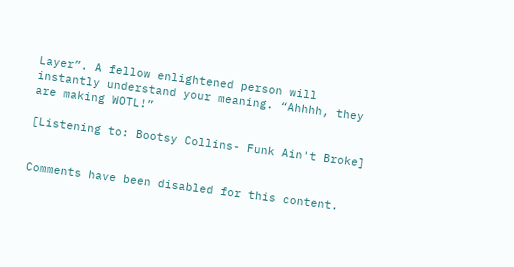Layer”. A fellow enlightened person will instantly understand your meaning. “Ahhhh, they are making WOTL!”

[Listening to: Bootsy Collins- Funk Ain't Broke]


Comments have been disabled for this content.